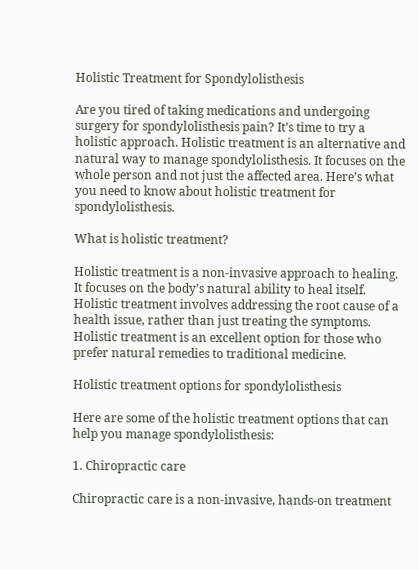Holistic Treatment for Spondylolisthesis

Are you tired of taking medications and undergoing surgery for spondylolisthesis pain? It’s time to try a holistic approach. Holistic treatment is an alternative and natural way to manage spondylolisthesis. It focuses on the whole person and not just the affected area. Here’s what you need to know about holistic treatment for spondylolisthesis.

What is holistic treatment?

Holistic treatment is a non-invasive approach to healing. It focuses on the body’s natural ability to heal itself. Holistic treatment involves addressing the root cause of a health issue, rather than just treating the symptoms. Holistic treatment is an excellent option for those who prefer natural remedies to traditional medicine.

Holistic treatment options for spondylolisthesis

Here are some of the holistic treatment options that can help you manage spondylolisthesis:

1. Chiropractic care

Chiropractic care is a non-invasive, hands-on treatment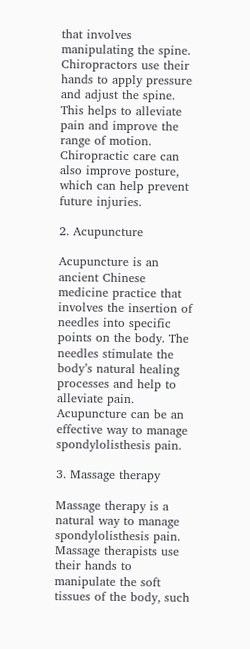that involves manipulating the spine. Chiropractors use their hands to apply pressure and adjust the spine. This helps to alleviate pain and improve the range of motion. Chiropractic care can also improve posture, which can help prevent future injuries.

2. Acupuncture

Acupuncture is an ancient Chinese medicine practice that involves the insertion of needles into specific points on the body. The needles stimulate the body’s natural healing processes and help to alleviate pain. Acupuncture can be an effective way to manage spondylolisthesis pain.

3. Massage therapy

Massage therapy is a natural way to manage spondylolisthesis pain. Massage therapists use their hands to manipulate the soft tissues of the body, such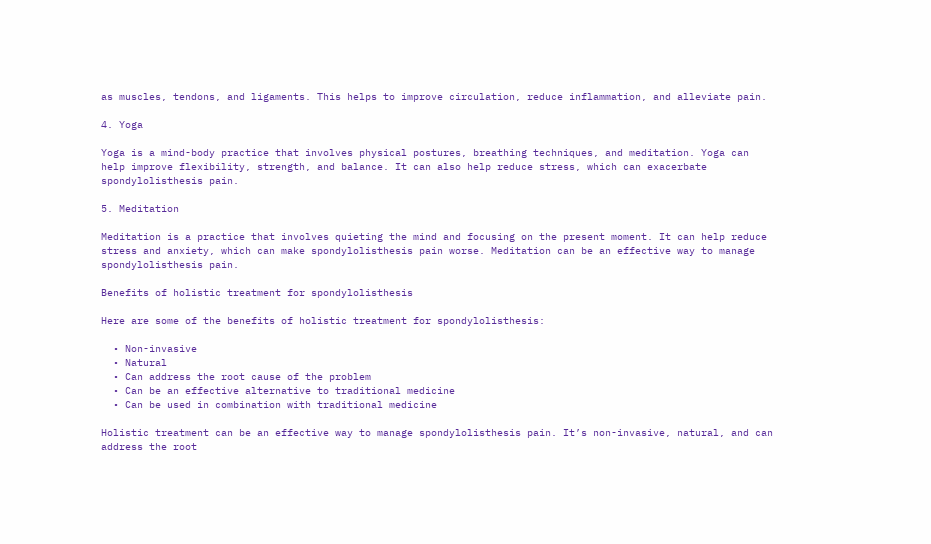as muscles, tendons, and ligaments. This helps to improve circulation, reduce inflammation, and alleviate pain.

4. Yoga

Yoga is a mind-body practice that involves physical postures, breathing techniques, and meditation. Yoga can help improve flexibility, strength, and balance. It can also help reduce stress, which can exacerbate spondylolisthesis pain.

5. Meditation

Meditation is a practice that involves quieting the mind and focusing on the present moment. It can help reduce stress and anxiety, which can make spondylolisthesis pain worse. Meditation can be an effective way to manage spondylolisthesis pain.

Benefits of holistic treatment for spondylolisthesis

Here are some of the benefits of holistic treatment for spondylolisthesis:

  • Non-invasive
  • Natural
  • Can address the root cause of the problem
  • Can be an effective alternative to traditional medicine
  • Can be used in combination with traditional medicine

Holistic treatment can be an effective way to manage spondylolisthesis pain. It’s non-invasive, natural, and can address the root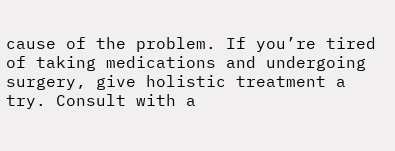cause of the problem. If you’re tired of taking medications and undergoing surgery, give holistic treatment a try. Consult with a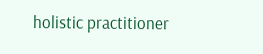holistic practitioner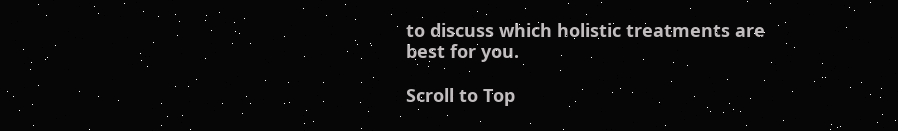to discuss which holistic treatments are best for you.

Scroll to Top